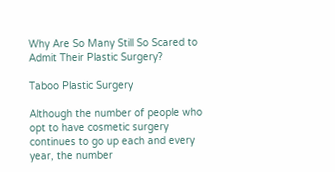Why Are So Many Still So Scared to Admit Their Plastic Surgery?

Taboo Plastic Surgery

Although the number of people who opt to have cosmetic surgery continues to go up each and every year, the number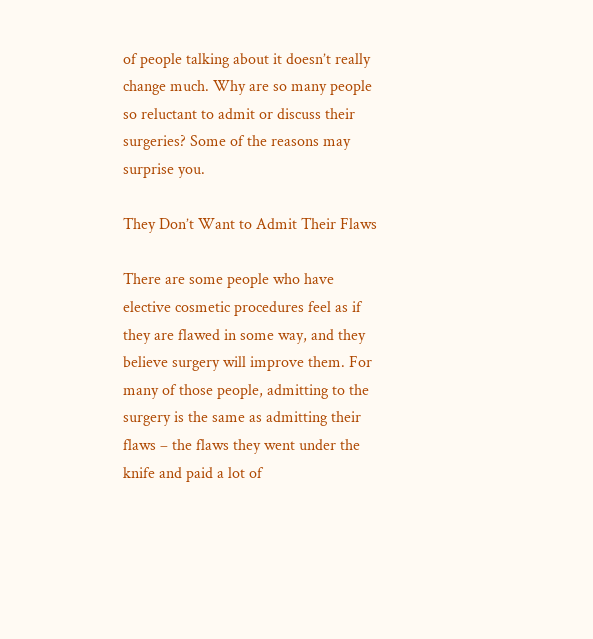of people talking about it doesn’t really change much. Why are so many people so reluctant to admit or discuss their surgeries? Some of the reasons may surprise you.

They Don’t Want to Admit Their Flaws

There are some people who have elective cosmetic procedures feel as if they are flawed in some way, and they believe surgery will improve them. For many of those people, admitting to the surgery is the same as admitting their flaws – the flaws they went under the knife and paid a lot of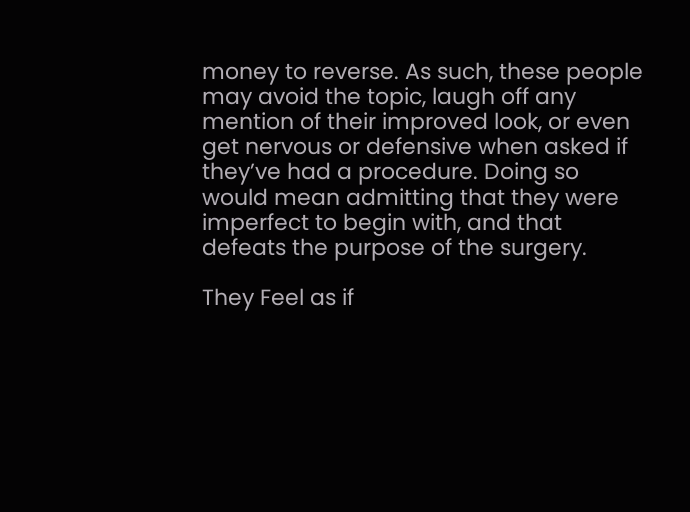money to reverse. As such, these people may avoid the topic, laugh off any mention of their improved look, or even get nervous or defensive when asked if they’ve had a procedure. Doing so would mean admitting that they were imperfect to begin with, and that defeats the purpose of the surgery.

They Feel as if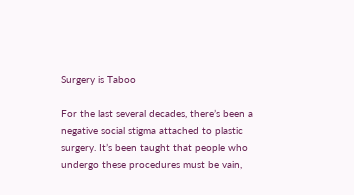Surgery is Taboo

For the last several decades, there’s been a negative social stigma attached to plastic surgery. It’s been taught that people who undergo these procedures must be vain,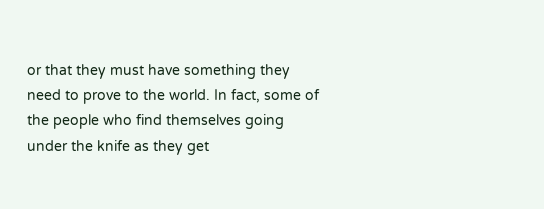or that they must have something they need to prove to the world. In fact, some of the people who find themselves going under the knife as they get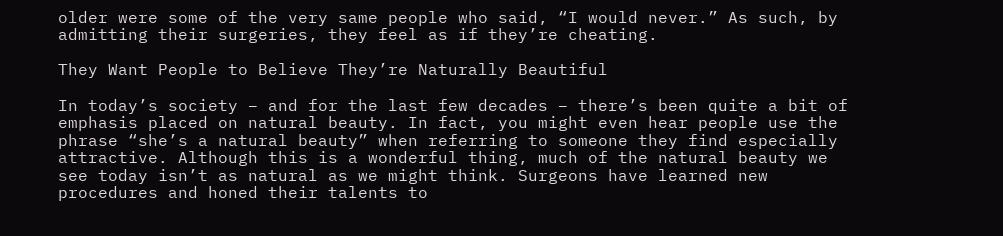older were some of the very same people who said, “I would never.” As such, by admitting their surgeries, they feel as if they’re cheating.

They Want People to Believe They’re Naturally Beautiful

In today’s society – and for the last few decades – there’s been quite a bit of emphasis placed on natural beauty. In fact, you might even hear people use the phrase “she’s a natural beauty” when referring to someone they find especially attractive. Although this is a wonderful thing, much of the natural beauty we see today isn’t as natural as we might think. Surgeons have learned new procedures and honed their talents to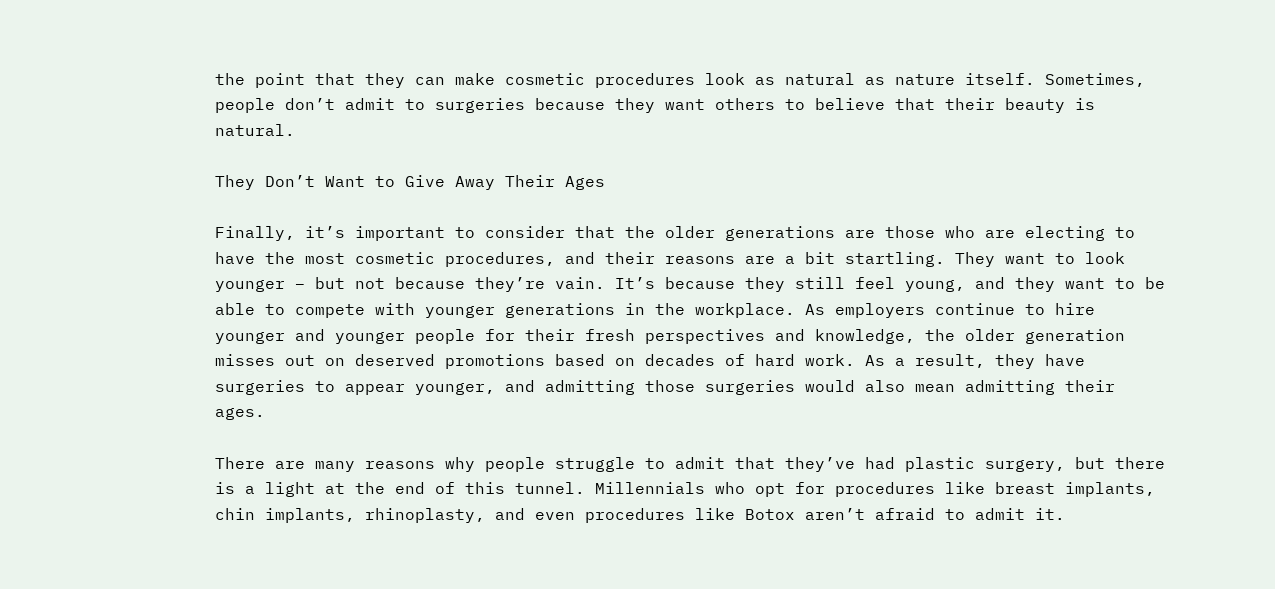the point that they can make cosmetic procedures look as natural as nature itself. Sometimes, people don’t admit to surgeries because they want others to believe that their beauty is natural.

They Don’t Want to Give Away Their Ages

Finally, it’s important to consider that the older generations are those who are electing to have the most cosmetic procedures, and their reasons are a bit startling. They want to look younger – but not because they’re vain. It’s because they still feel young, and they want to be able to compete with younger generations in the workplace. As employers continue to hire younger and younger people for their fresh perspectives and knowledge, the older generation misses out on deserved promotions based on decades of hard work. As a result, they have surgeries to appear younger, and admitting those surgeries would also mean admitting their ages.

There are many reasons why people struggle to admit that they’ve had plastic surgery, but there is a light at the end of this tunnel. Millennials who opt for procedures like breast implants, chin implants, rhinoplasty, and even procedures like Botox aren’t afraid to admit it.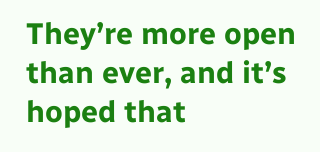They’re more open than ever, and it’s hoped that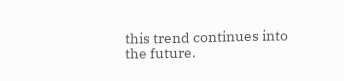this trend continues into the future.